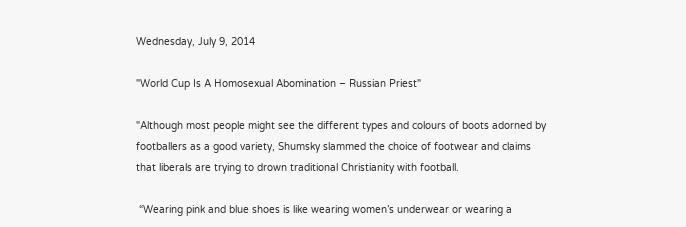Wednesday, July 9, 2014

"World Cup Is A Homosexual Abomination – Russian Priest"

"Although most people might see the different types and colours of boots adorned by footballers as a good variety, Shumsky slammed the choice of footwear and claims that liberals are trying to drown traditional Christianity with football.

 “Wearing pink and blue shoes is like wearing women’s underwear or wearing a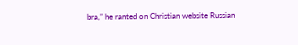bra,” he ranted on Christian website Russian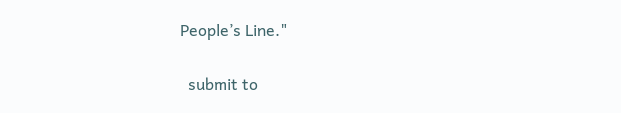People’s Line."

  submit to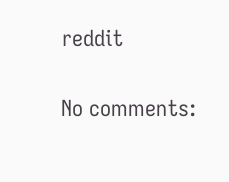reddit

No comments: